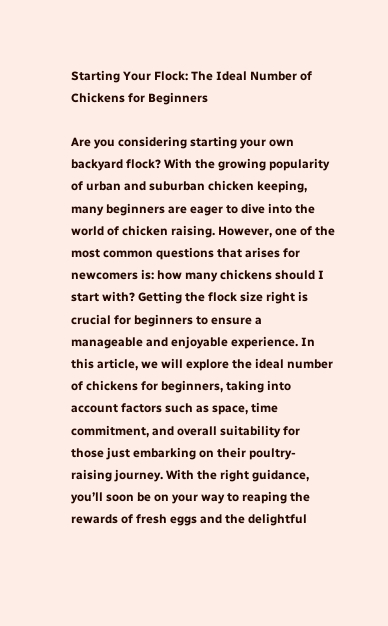Starting Your Flock: The Ideal Number of Chickens for Beginners

Are you considering starting your own backyard flock? With the growing popularity of urban and suburban chicken keeping, many beginners are eager to dive into the world of chicken raising. However, one of the most common questions that arises for newcomers is: how many chickens should I start with? Getting the flock size right is crucial for beginners to ensure a manageable and enjoyable experience. In this article, we will explore the ideal number of chickens for beginners, taking into account factors such as space, time commitment, and overall suitability for those just embarking on their poultry-raising journey. With the right guidance, you’ll soon be on your way to reaping the rewards of fresh eggs and the delightful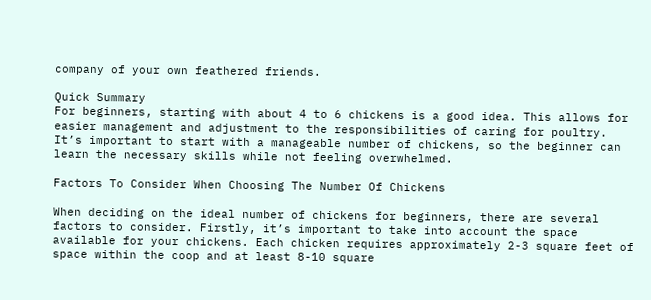company of your own feathered friends.

Quick Summary
For beginners, starting with about 4 to 6 chickens is a good idea. This allows for easier management and adjustment to the responsibilities of caring for poultry. It’s important to start with a manageable number of chickens, so the beginner can learn the necessary skills while not feeling overwhelmed.

Factors To Consider When Choosing The Number Of Chickens

When deciding on the ideal number of chickens for beginners, there are several factors to consider. Firstly, it’s important to take into account the space available for your chickens. Each chicken requires approximately 2-3 square feet of space within the coop and at least 8-10 square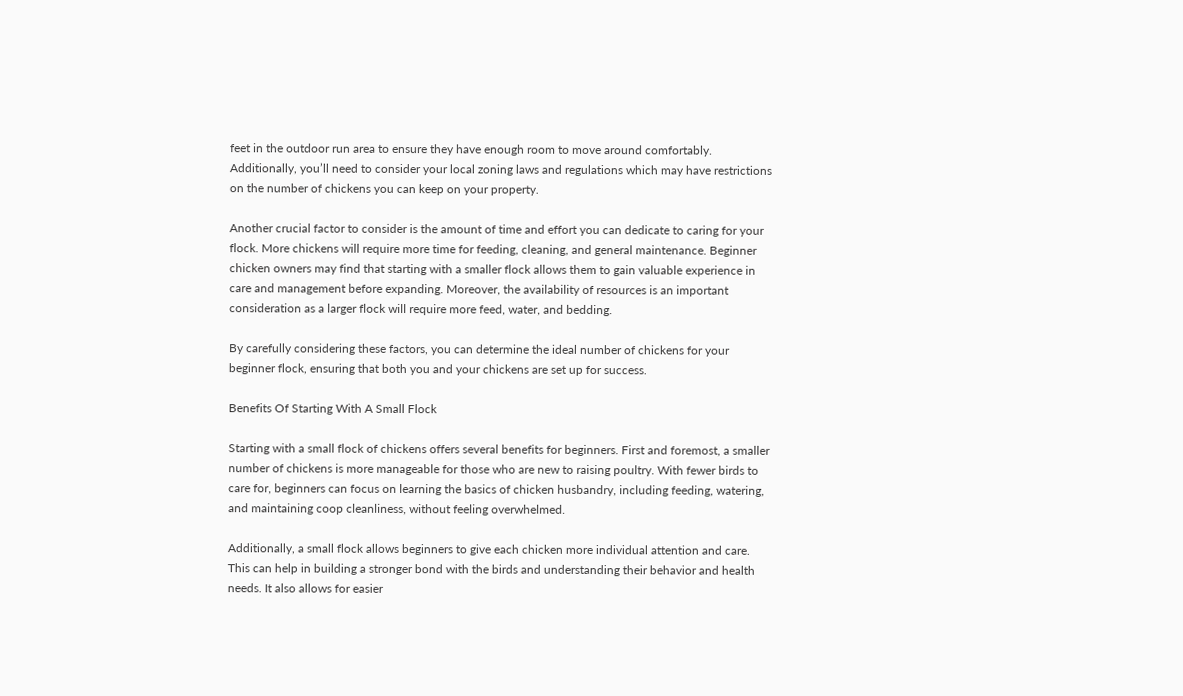feet in the outdoor run area to ensure they have enough room to move around comfortably. Additionally, you’ll need to consider your local zoning laws and regulations which may have restrictions on the number of chickens you can keep on your property.

Another crucial factor to consider is the amount of time and effort you can dedicate to caring for your flock. More chickens will require more time for feeding, cleaning, and general maintenance. Beginner chicken owners may find that starting with a smaller flock allows them to gain valuable experience in care and management before expanding. Moreover, the availability of resources is an important consideration as a larger flock will require more feed, water, and bedding.

By carefully considering these factors, you can determine the ideal number of chickens for your beginner flock, ensuring that both you and your chickens are set up for success.

Benefits Of Starting With A Small Flock

Starting with a small flock of chickens offers several benefits for beginners. First and foremost, a smaller number of chickens is more manageable for those who are new to raising poultry. With fewer birds to care for, beginners can focus on learning the basics of chicken husbandry, including feeding, watering, and maintaining coop cleanliness, without feeling overwhelmed.

Additionally, a small flock allows beginners to give each chicken more individual attention and care. This can help in building a stronger bond with the birds and understanding their behavior and health needs. It also allows for easier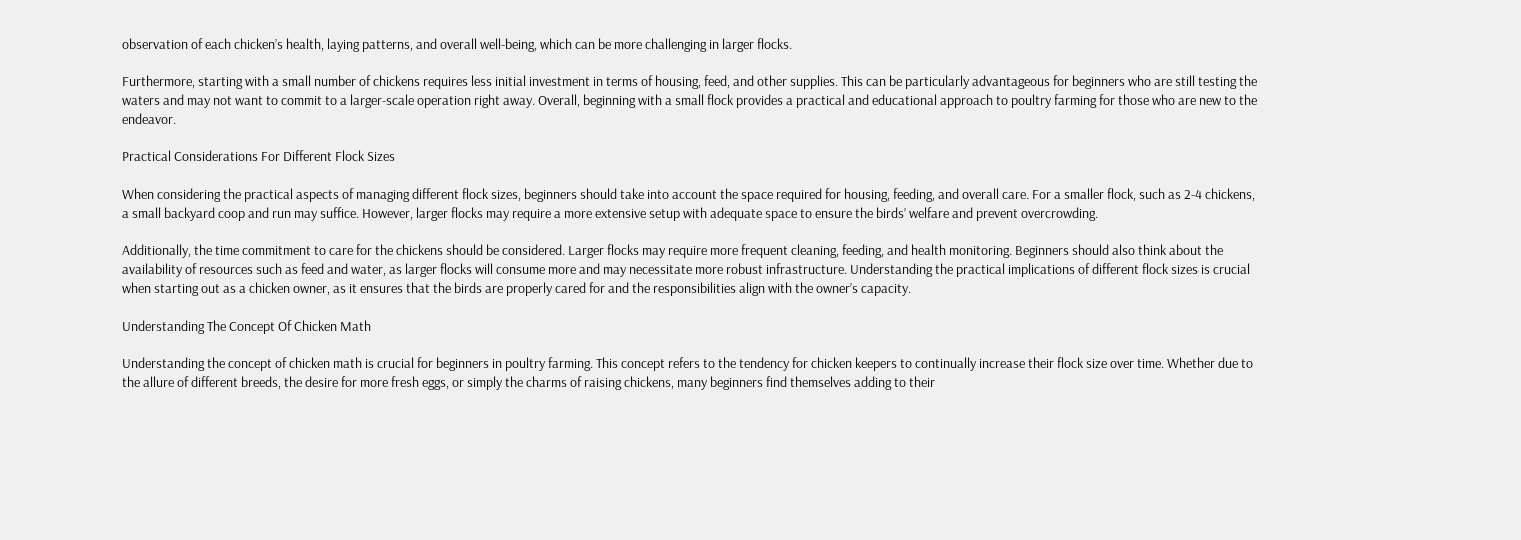observation of each chicken’s health, laying patterns, and overall well-being, which can be more challenging in larger flocks.

Furthermore, starting with a small number of chickens requires less initial investment in terms of housing, feed, and other supplies. This can be particularly advantageous for beginners who are still testing the waters and may not want to commit to a larger-scale operation right away. Overall, beginning with a small flock provides a practical and educational approach to poultry farming for those who are new to the endeavor.

Practical Considerations For Different Flock Sizes

When considering the practical aspects of managing different flock sizes, beginners should take into account the space required for housing, feeding, and overall care. For a smaller flock, such as 2-4 chickens, a small backyard coop and run may suffice. However, larger flocks may require a more extensive setup with adequate space to ensure the birds’ welfare and prevent overcrowding.

Additionally, the time commitment to care for the chickens should be considered. Larger flocks may require more frequent cleaning, feeding, and health monitoring. Beginners should also think about the availability of resources such as feed and water, as larger flocks will consume more and may necessitate more robust infrastructure. Understanding the practical implications of different flock sizes is crucial when starting out as a chicken owner, as it ensures that the birds are properly cared for and the responsibilities align with the owner’s capacity.

Understanding The Concept Of Chicken Math

Understanding the concept of chicken math is crucial for beginners in poultry farming. This concept refers to the tendency for chicken keepers to continually increase their flock size over time. Whether due to the allure of different breeds, the desire for more fresh eggs, or simply the charms of raising chickens, many beginners find themselves adding to their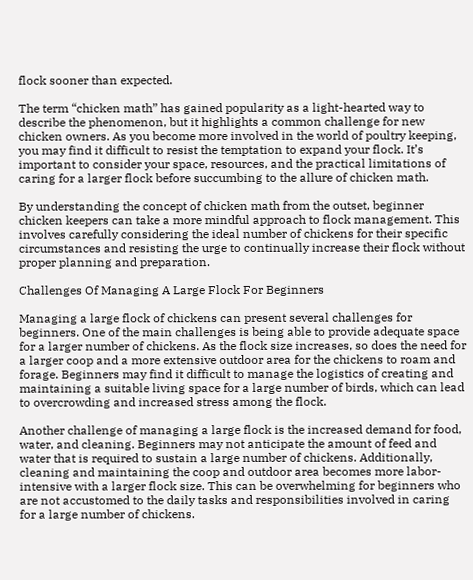flock sooner than expected.

The term “chicken math” has gained popularity as a light-hearted way to describe the phenomenon, but it highlights a common challenge for new chicken owners. As you become more involved in the world of poultry keeping, you may find it difficult to resist the temptation to expand your flock. It’s important to consider your space, resources, and the practical limitations of caring for a larger flock before succumbing to the allure of chicken math.

By understanding the concept of chicken math from the outset, beginner chicken keepers can take a more mindful approach to flock management. This involves carefully considering the ideal number of chickens for their specific circumstances and resisting the urge to continually increase their flock without proper planning and preparation.

Challenges Of Managing A Large Flock For Beginners

Managing a large flock of chickens can present several challenges for beginners. One of the main challenges is being able to provide adequate space for a larger number of chickens. As the flock size increases, so does the need for a larger coop and a more extensive outdoor area for the chickens to roam and forage. Beginners may find it difficult to manage the logistics of creating and maintaining a suitable living space for a large number of birds, which can lead to overcrowding and increased stress among the flock.

Another challenge of managing a large flock is the increased demand for food, water, and cleaning. Beginners may not anticipate the amount of feed and water that is required to sustain a large number of chickens. Additionally, cleaning and maintaining the coop and outdoor area becomes more labor-intensive with a larger flock size. This can be overwhelming for beginners who are not accustomed to the daily tasks and responsibilities involved in caring for a large number of chickens.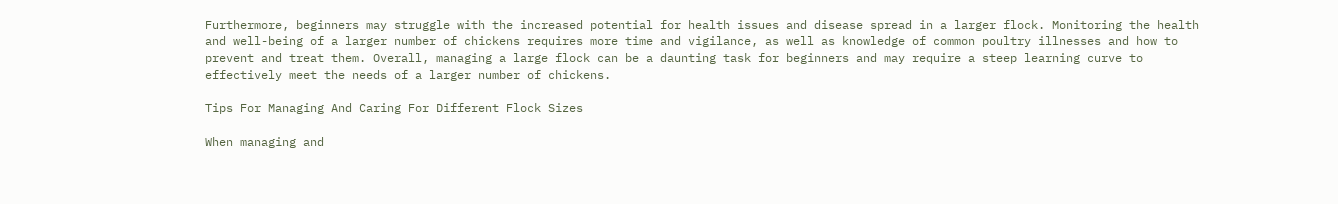Furthermore, beginners may struggle with the increased potential for health issues and disease spread in a larger flock. Monitoring the health and well-being of a larger number of chickens requires more time and vigilance, as well as knowledge of common poultry illnesses and how to prevent and treat them. Overall, managing a large flock can be a daunting task for beginners and may require a steep learning curve to effectively meet the needs of a larger number of chickens.

Tips For Managing And Caring For Different Flock Sizes

When managing and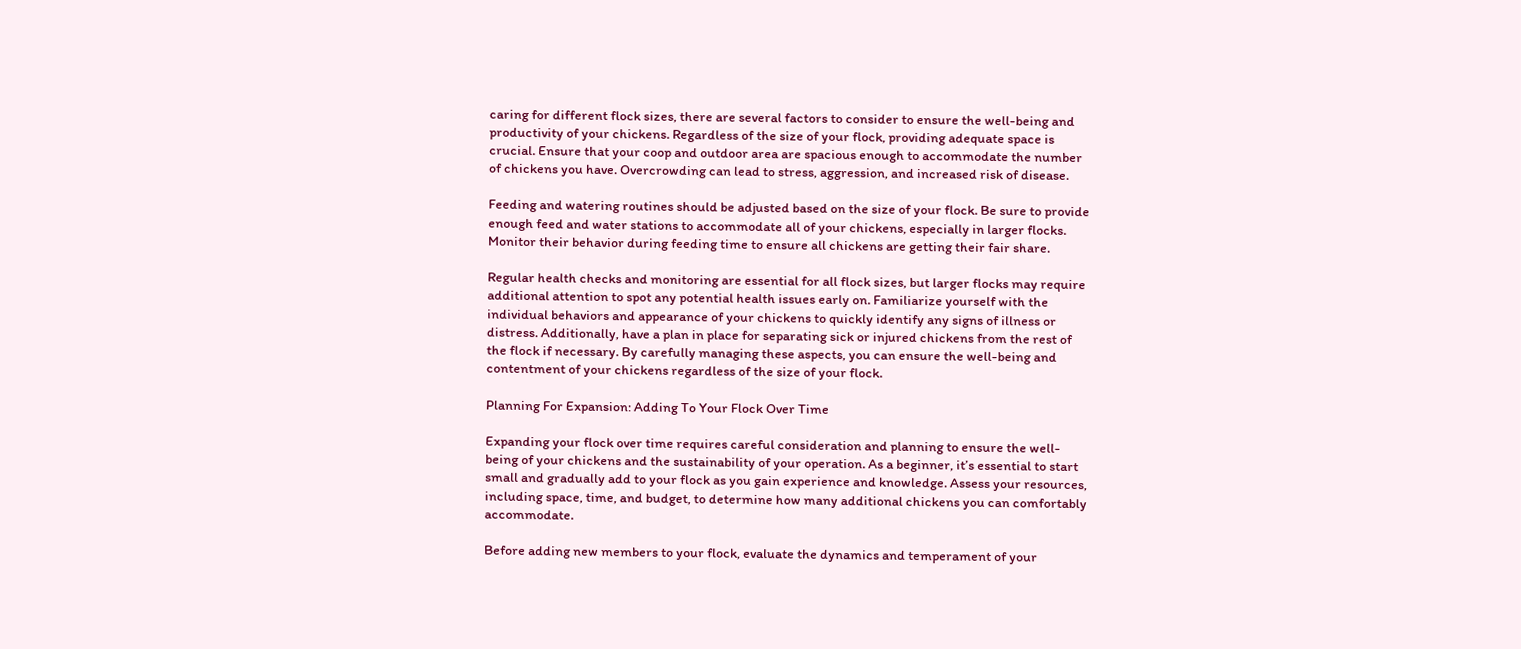caring for different flock sizes, there are several factors to consider to ensure the well-being and productivity of your chickens. Regardless of the size of your flock, providing adequate space is crucial. Ensure that your coop and outdoor area are spacious enough to accommodate the number of chickens you have. Overcrowding can lead to stress, aggression, and increased risk of disease.

Feeding and watering routines should be adjusted based on the size of your flock. Be sure to provide enough feed and water stations to accommodate all of your chickens, especially in larger flocks. Monitor their behavior during feeding time to ensure all chickens are getting their fair share.

Regular health checks and monitoring are essential for all flock sizes, but larger flocks may require additional attention to spot any potential health issues early on. Familiarize yourself with the individual behaviors and appearance of your chickens to quickly identify any signs of illness or distress. Additionally, have a plan in place for separating sick or injured chickens from the rest of the flock if necessary. By carefully managing these aspects, you can ensure the well-being and contentment of your chickens regardless of the size of your flock.

Planning For Expansion: Adding To Your Flock Over Time

Expanding your flock over time requires careful consideration and planning to ensure the well-being of your chickens and the sustainability of your operation. As a beginner, it’s essential to start small and gradually add to your flock as you gain experience and knowledge. Assess your resources, including space, time, and budget, to determine how many additional chickens you can comfortably accommodate.

Before adding new members to your flock, evaluate the dynamics and temperament of your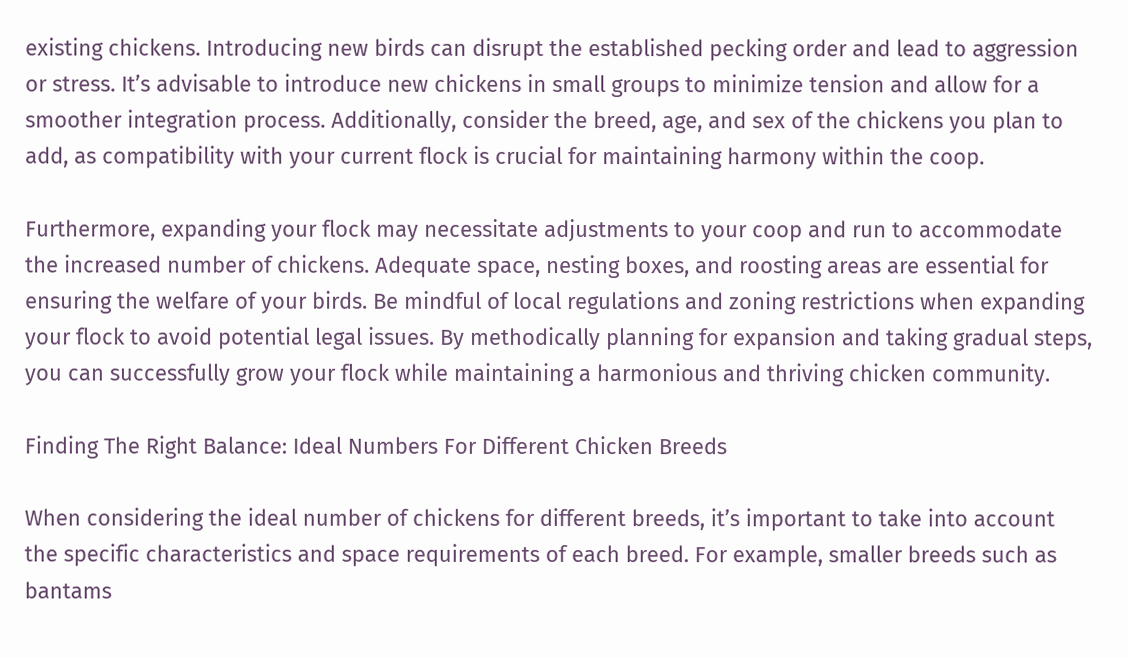existing chickens. Introducing new birds can disrupt the established pecking order and lead to aggression or stress. It’s advisable to introduce new chickens in small groups to minimize tension and allow for a smoother integration process. Additionally, consider the breed, age, and sex of the chickens you plan to add, as compatibility with your current flock is crucial for maintaining harmony within the coop.

Furthermore, expanding your flock may necessitate adjustments to your coop and run to accommodate the increased number of chickens. Adequate space, nesting boxes, and roosting areas are essential for ensuring the welfare of your birds. Be mindful of local regulations and zoning restrictions when expanding your flock to avoid potential legal issues. By methodically planning for expansion and taking gradual steps, you can successfully grow your flock while maintaining a harmonious and thriving chicken community.

Finding The Right Balance: Ideal Numbers For Different Chicken Breeds

When considering the ideal number of chickens for different breeds, it’s important to take into account the specific characteristics and space requirements of each breed. For example, smaller breeds such as bantams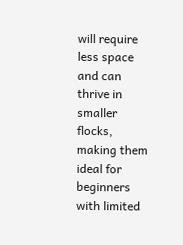will require less space and can thrive in smaller flocks, making them ideal for beginners with limited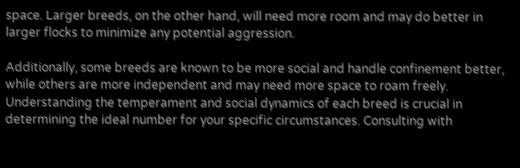space. Larger breeds, on the other hand, will need more room and may do better in larger flocks to minimize any potential aggression.

Additionally, some breeds are known to be more social and handle confinement better, while others are more independent and may need more space to roam freely. Understanding the temperament and social dynamics of each breed is crucial in determining the ideal number for your specific circumstances. Consulting with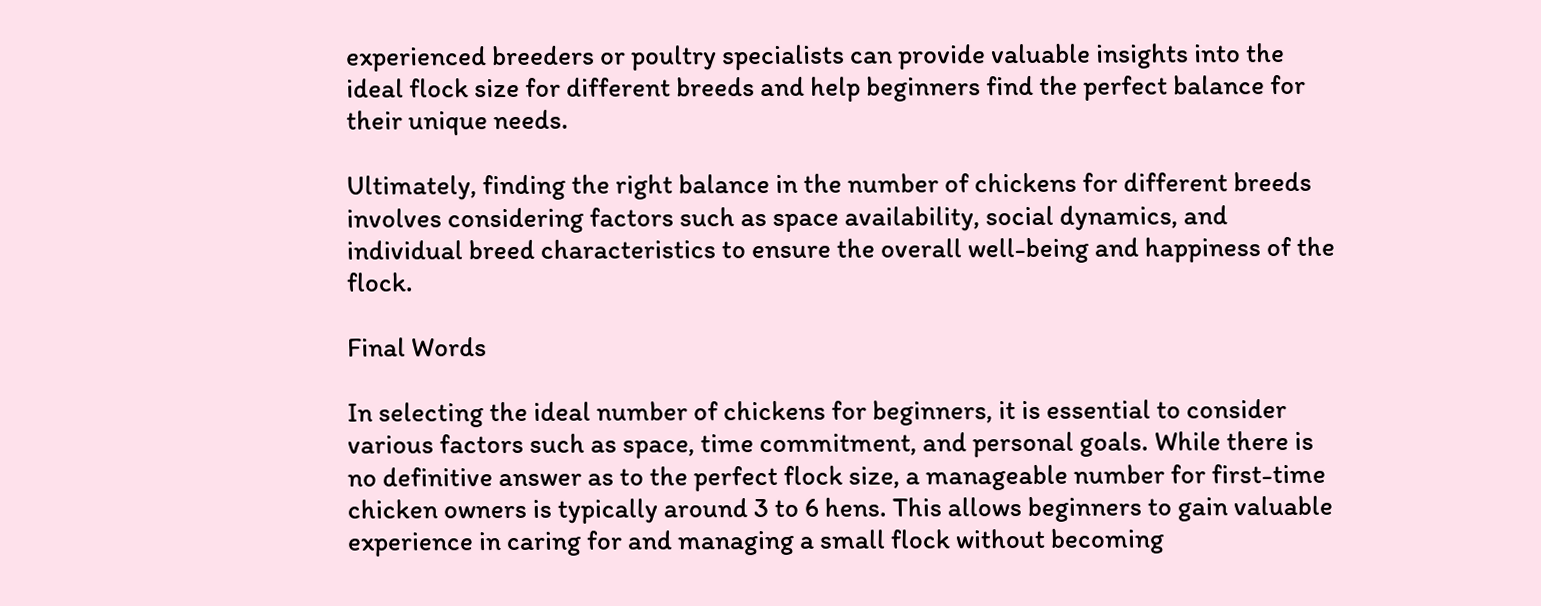experienced breeders or poultry specialists can provide valuable insights into the ideal flock size for different breeds and help beginners find the perfect balance for their unique needs.

Ultimately, finding the right balance in the number of chickens for different breeds involves considering factors such as space availability, social dynamics, and individual breed characteristics to ensure the overall well-being and happiness of the flock.

Final Words

In selecting the ideal number of chickens for beginners, it is essential to consider various factors such as space, time commitment, and personal goals. While there is no definitive answer as to the perfect flock size, a manageable number for first-time chicken owners is typically around 3 to 6 hens. This allows beginners to gain valuable experience in caring for and managing a small flock without becoming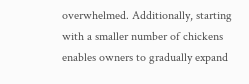overwhelmed. Additionally, starting with a smaller number of chickens enables owners to gradually expand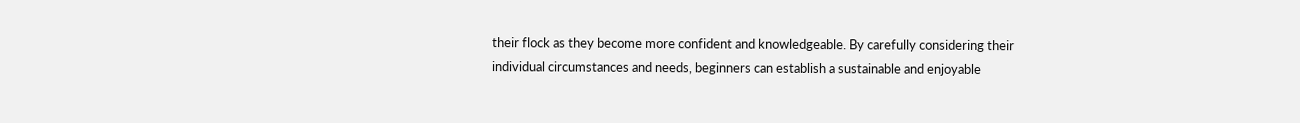their flock as they become more confident and knowledgeable. By carefully considering their individual circumstances and needs, beginners can establish a sustainable and enjoyable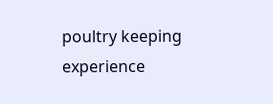poultry keeping experience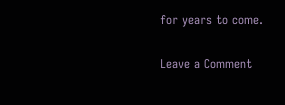for years to come.

Leave a Comment